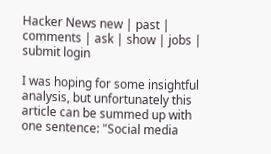Hacker News new | past | comments | ask | show | jobs | submit login

I was hoping for some insightful analysis, but unfortunately this article can be summed up with one sentence: "Social media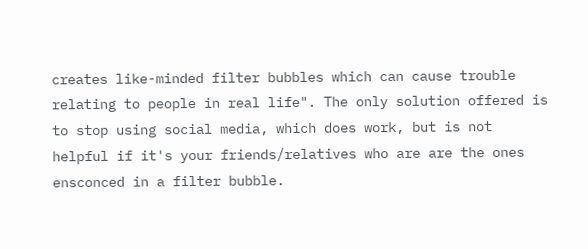creates like-minded filter bubbles which can cause trouble relating to people in real life". The only solution offered is to stop using social media, which does work, but is not helpful if it's your friends/relatives who are are the ones ensconced in a filter bubble.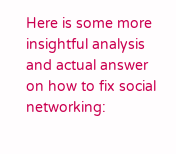Here is some more insightful analysis and actual answer on how to fix social networking: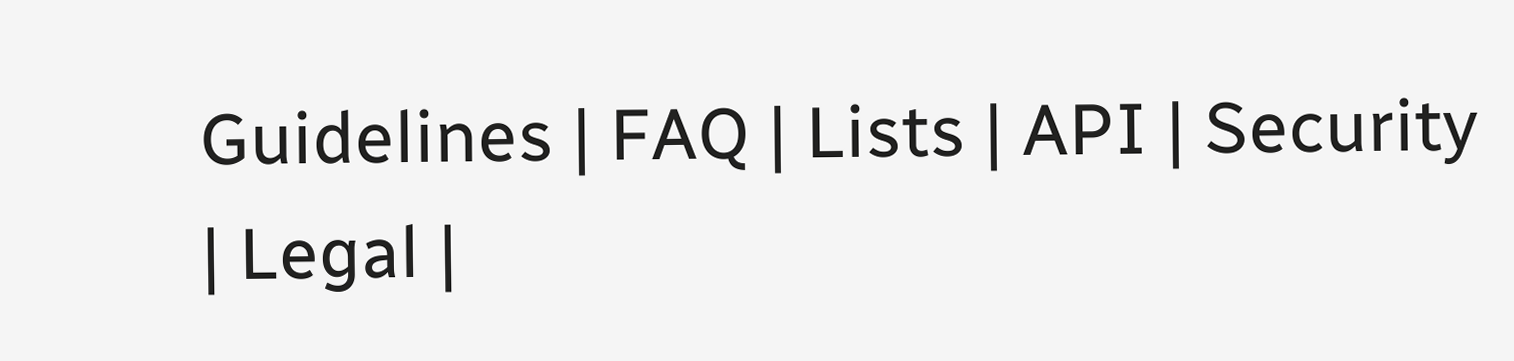Guidelines | FAQ | Lists | API | Security | Legal |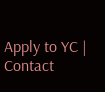Apply to YC | Contact